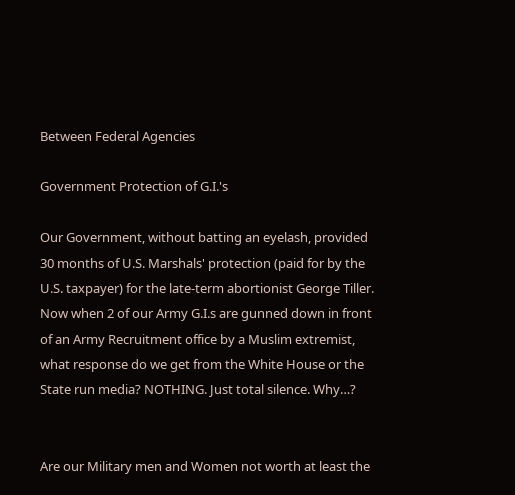Between Federal Agencies

Government Protection of G.I.'s

Our Government, without batting an eyelash, provided 30 months of U.S. Marshals' protection (paid for by the U.S. taxpayer) for the late-term abortionist George Tiller. Now when 2 of our Army G.I.s are gunned down in front of an Army Recruitment office by a Muslim extremist, what response do we get from the White House or the State run media? NOTHING. Just total silence. Why…?


Are our Military men and Women not worth at least the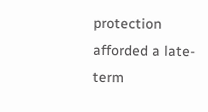protection afforded a late-term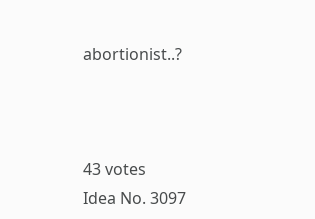abortionist..?



43 votes
Idea No. 3097